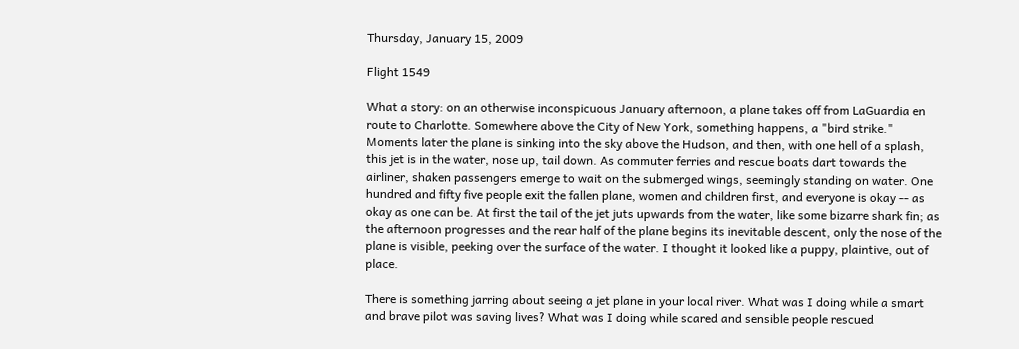Thursday, January 15, 2009

Flight 1549

What a story: on an otherwise inconspicuous January afternoon, a plane takes off from LaGuardia en route to Charlotte. Somewhere above the City of New York, something happens, a "bird strike." Moments later the plane is sinking into the sky above the Hudson, and then, with one hell of a splash, this jet is in the water, nose up, tail down. As commuter ferries and rescue boats dart towards the airliner, shaken passengers emerge to wait on the submerged wings, seemingly standing on water. One hundred and fifty five people exit the fallen plane, women and children first, and everyone is okay -- as okay as one can be. At first the tail of the jet juts upwards from the water, like some bizarre shark fin; as the afternoon progresses and the rear half of the plane begins its inevitable descent, only the nose of the plane is visible, peeking over the surface of the water. I thought it looked like a puppy, plaintive, out of place.

There is something jarring about seeing a jet plane in your local river. What was I doing while a smart and brave pilot was saving lives? What was I doing while scared and sensible people rescued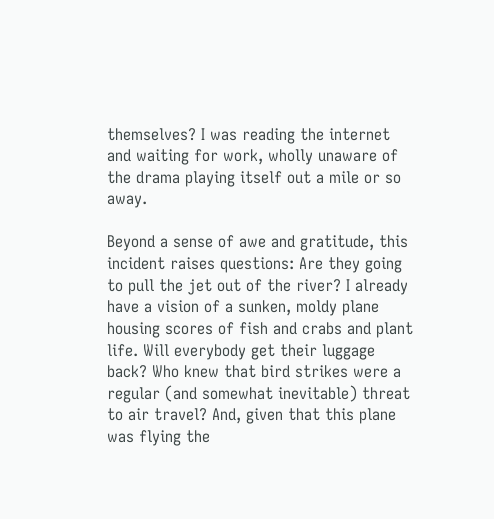themselves? I was reading the internet and waiting for work, wholly unaware of the drama playing itself out a mile or so away.

Beyond a sense of awe and gratitude, this incident raises questions: Are they going to pull the jet out of the river? I already have a vision of a sunken, moldy plane housing scores of fish and crabs and plant life. Will everybody get their luggage back? Who knew that bird strikes were a regular (and somewhat inevitable) threat to air travel? And, given that this plane was flying the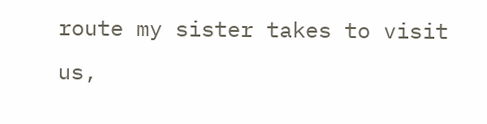route my sister takes to visit us,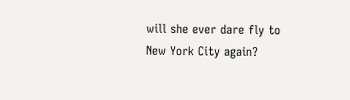will she ever dare fly to New York City again?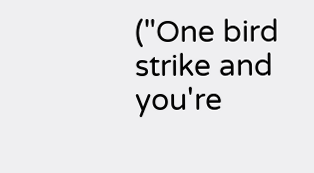("One bird strike and you're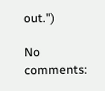out.")

No comments: